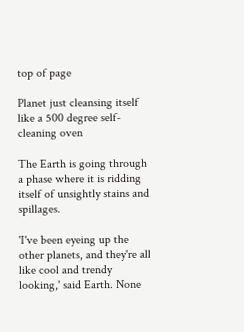top of page

Planet just cleansing itself like a 500 degree self-cleaning oven

The Earth is going through a phase where it is ridding itself of unsightly stains and spillages.

'I've been eyeing up the other planets, and they're all like cool and trendy looking,' said Earth. None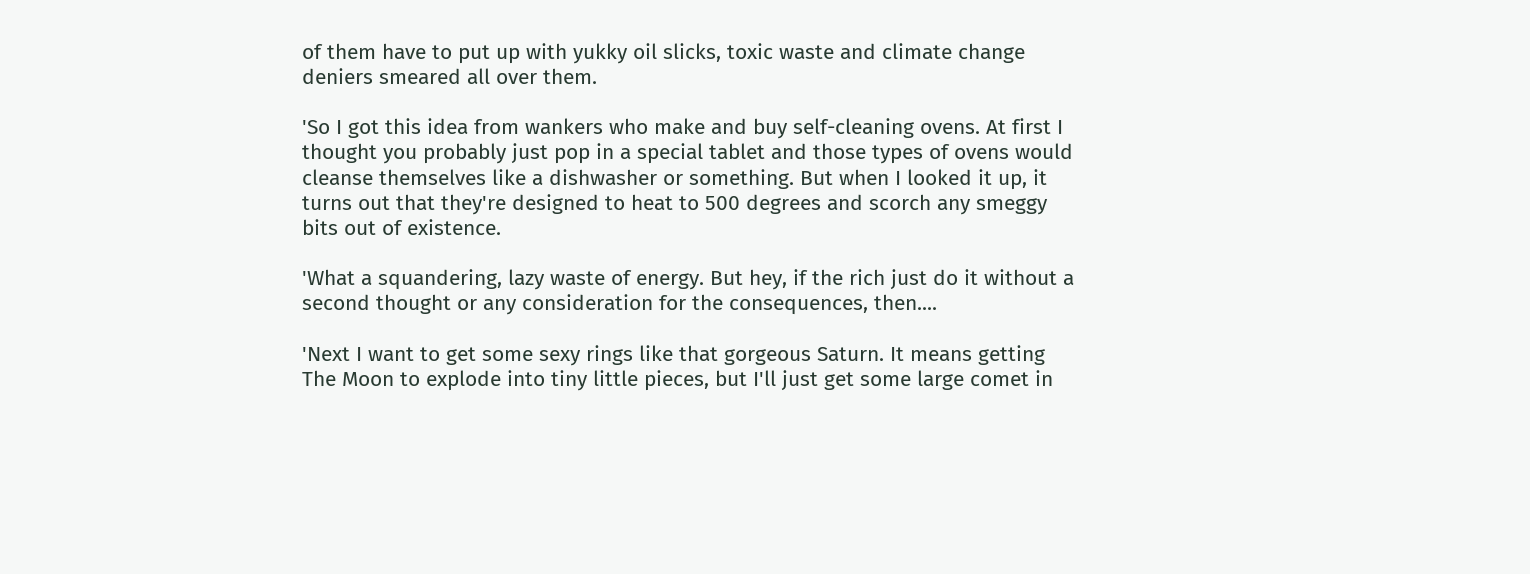of them have to put up with yukky oil slicks, toxic waste and climate change deniers smeared all over them.

'So I got this idea from wankers who make and buy self-cleaning ovens. At first I thought you probably just pop in a special tablet and those types of ovens would cleanse themselves like a dishwasher or something. But when I looked it up, it turns out that they're designed to heat to 500 degrees and scorch any smeggy bits out of existence.

'What a squandering, lazy waste of energy. But hey, if the rich just do it without a second thought or any consideration for the consequences, then....

'Next I want to get some sexy rings like that gorgeous Saturn. It means getting The Moon to explode into tiny little pieces, but I'll just get some large comet in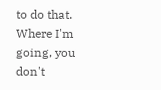to do that. Where I'm going, you don't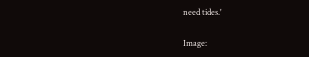need tides.'

Image: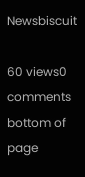Newsbiscuit

60 views0 comments
bottom of page